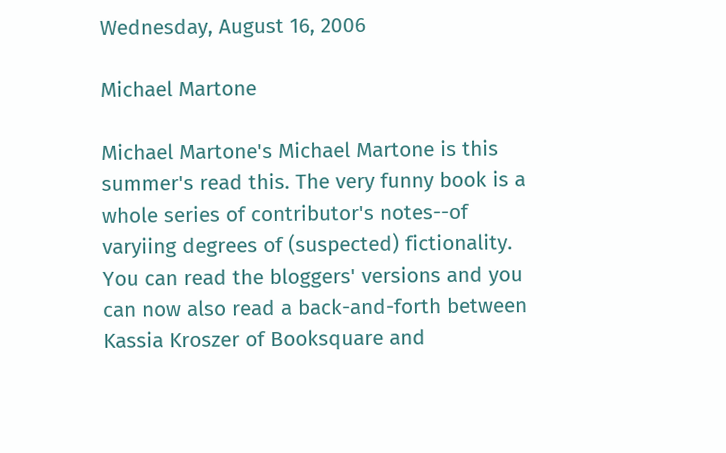Wednesday, August 16, 2006

Michael Martone

Michael Martone's Michael Martone is this summer's read this. The very funny book is a whole series of contributor's notes--of varyiing degrees of (suspected) fictionality. You can read the bloggers' versions and you can now also read a back-and-forth between Kassia Kroszer of Booksquare and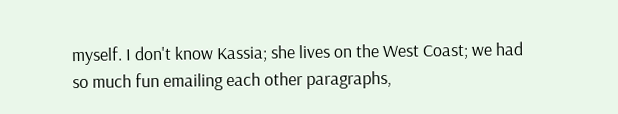myself. I don't know Kassia; she lives on the West Coast; we had so much fun emailing each other paragraphs,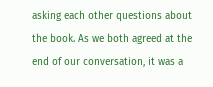asking each other questions about the book. As we both agreed at the end of our conversation, it was a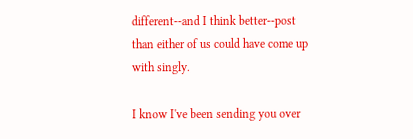different--and I think better--post than either of us could have come up with singly.

I know I've been sending you over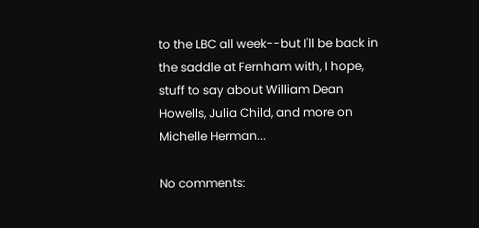to the LBC all week--but I'll be back in the saddle at Fernham with, I hope, stuff to say about William Dean Howells, Julia Child, and more on Michelle Herman...

No comments: